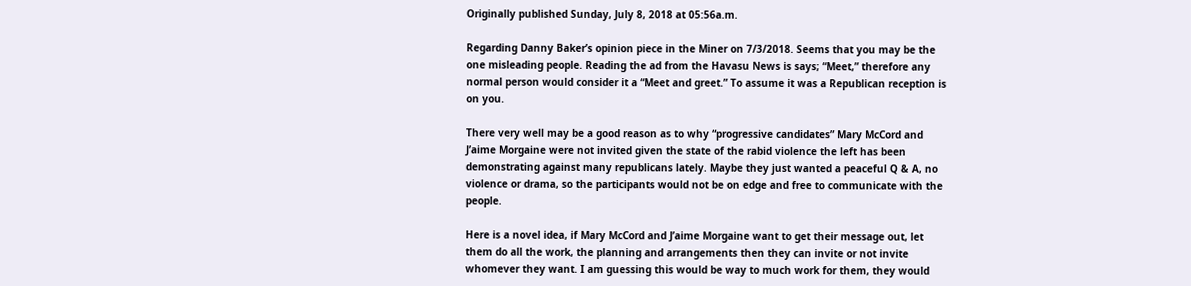Originally published Sunday, July 8, 2018 at 05:56a.m.

Regarding Danny Baker’s opinion piece in the Miner on 7/3/2018. Seems that you may be the one misleading people. Reading the ad from the Havasu News is says; “Meet,” therefore any normal person would consider it a “Meet and greet.” To assume it was a Republican reception is on you.

There very well may be a good reason as to why “progressive candidates” Mary McCord and J’aime Morgaine were not invited given the state of the rabid violence the left has been demonstrating against many republicans lately. Maybe they just wanted a peaceful Q & A, no violence or drama, so the participants would not be on edge and free to communicate with the people.

Here is a novel idea, if Mary McCord and J’aime Morgaine want to get their message out, let them do all the work, the planning and arrangements then they can invite or not invite whomever they want. I am guessing this would be way to much work for them, they would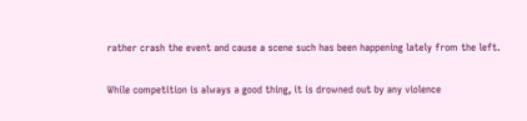rather crash the event and cause a scene such has been happening lately from the left.

While competition is always a good thing, it is drowned out by any violence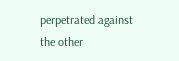perpetrated against the other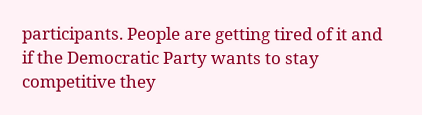participants. People are getting tired of it and if the Democratic Party wants to stay competitive they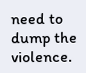need to dump the violence.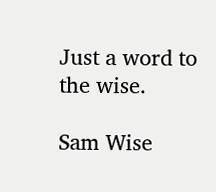Just a word to the wise.

Sam Wise